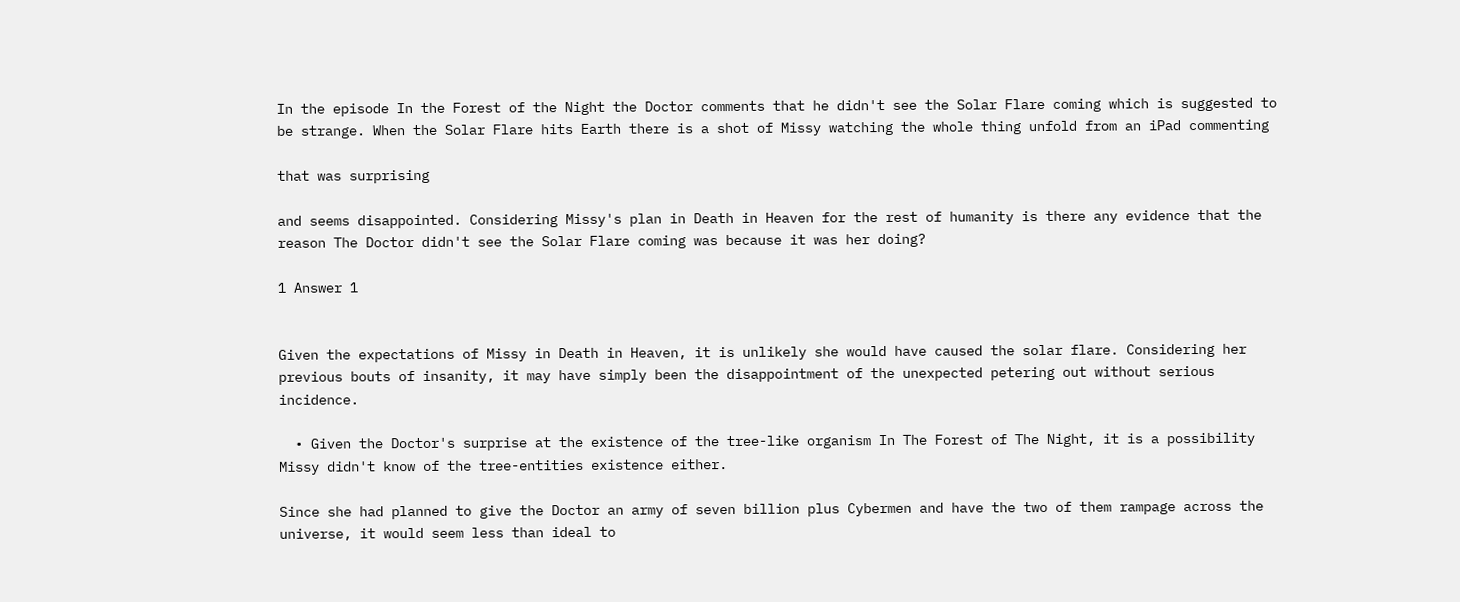In the episode In the Forest of the Night the Doctor comments that he didn't see the Solar Flare coming which is suggested to be strange. When the Solar Flare hits Earth there is a shot of Missy watching the whole thing unfold from an iPad commenting

that was surprising

and seems disappointed. Considering Missy's plan in Death in Heaven for the rest of humanity is there any evidence that the reason The Doctor didn't see the Solar Flare coming was because it was her doing?

1 Answer 1


Given the expectations of Missy in Death in Heaven, it is unlikely she would have caused the solar flare. Considering her previous bouts of insanity, it may have simply been the disappointment of the unexpected petering out without serious incidence.

  • Given the Doctor's surprise at the existence of the tree-like organism In The Forest of The Night, it is a possibility Missy didn't know of the tree-entities existence either.

Since she had planned to give the Doctor an army of seven billion plus Cybermen and have the two of them rampage across the universe, it would seem less than ideal to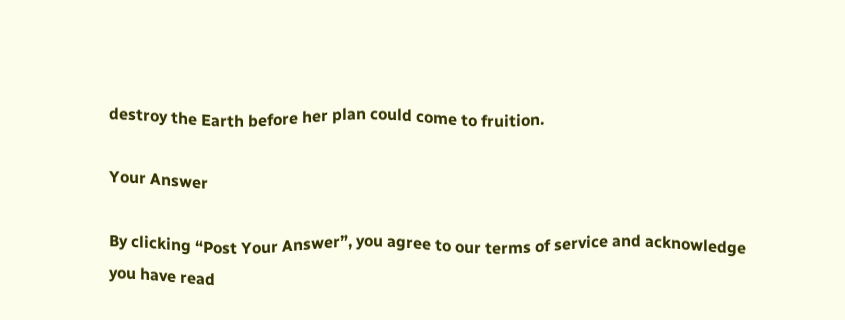destroy the Earth before her plan could come to fruition.

Your Answer

By clicking “Post Your Answer”, you agree to our terms of service and acknowledge you have read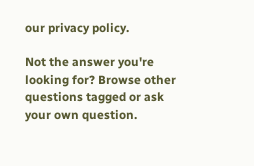our privacy policy.

Not the answer you're looking for? Browse other questions tagged or ask your own question.